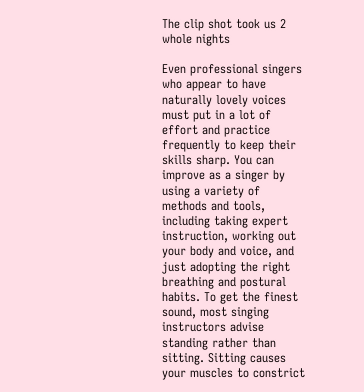The clip shot took us 2 whole nights

Even professional singers who appear to have naturally lovely voices must put in a lot of effort and practice frequently to keep their skills sharp. You can improve as a singer by using a variety of methods and tools, including taking expert instruction, working out your body and voice, and just adopting the right breathing and postural habits. To get the finest sound, most singing instructors advise standing rather than sitting. Sitting causes your muscles to constrict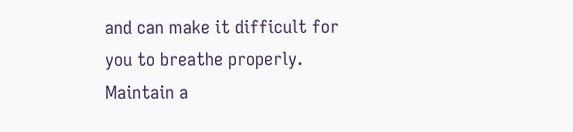and can make it difficult for you to breathe properly. Maintain a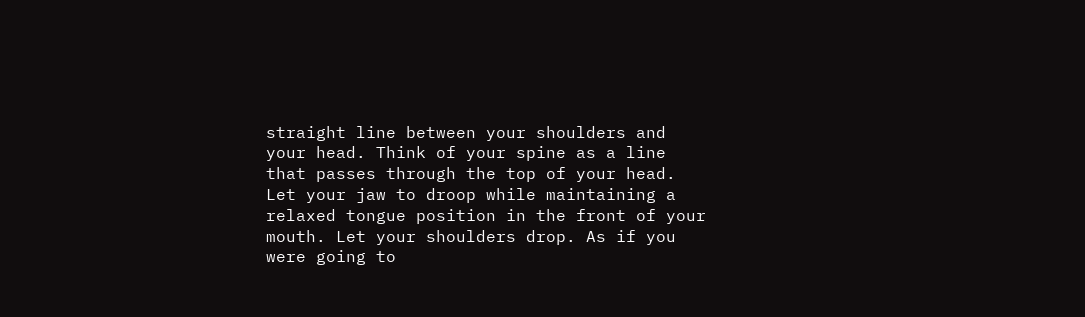straight line between your shoulders and your head. Think of your spine as a line that passes through the top of your head. Let your jaw to droop while maintaining a relaxed tongue position in the front of your mouth. Let your shoulders drop. As if you were going to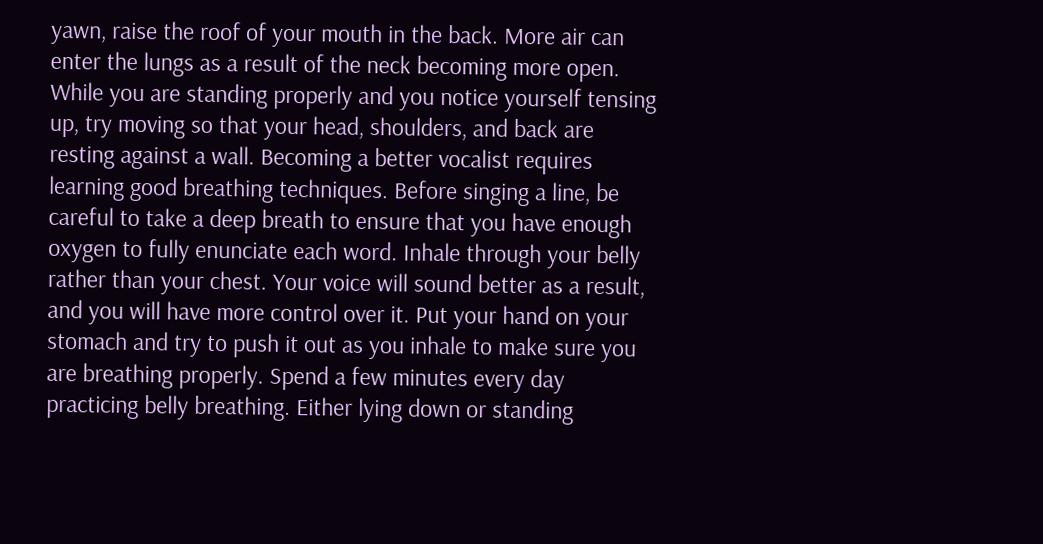yawn, raise the roof of your mouth in the back. More air can enter the lungs as a result of the neck becoming more open. While you are standing properly and you notice yourself tensing up, try moving so that your head, shoulders, and back are resting against a wall. Becoming a better vocalist requires learning good breathing techniques. Before singing a line, be careful to take a deep breath to ensure that you have enough oxygen to fully enunciate each word. Inhale through your belly rather than your chest. Your voice will sound better as a result, and you will have more control over it. Put your hand on your stomach and try to push it out as you inhale to make sure you are breathing properly. Spend a few minutes every day practicing belly breathing. Either lying down or standing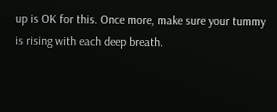up is OK for this. Once more, make sure your tummy is rising with each deep breath.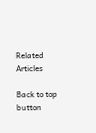Related Articles

Back to top button